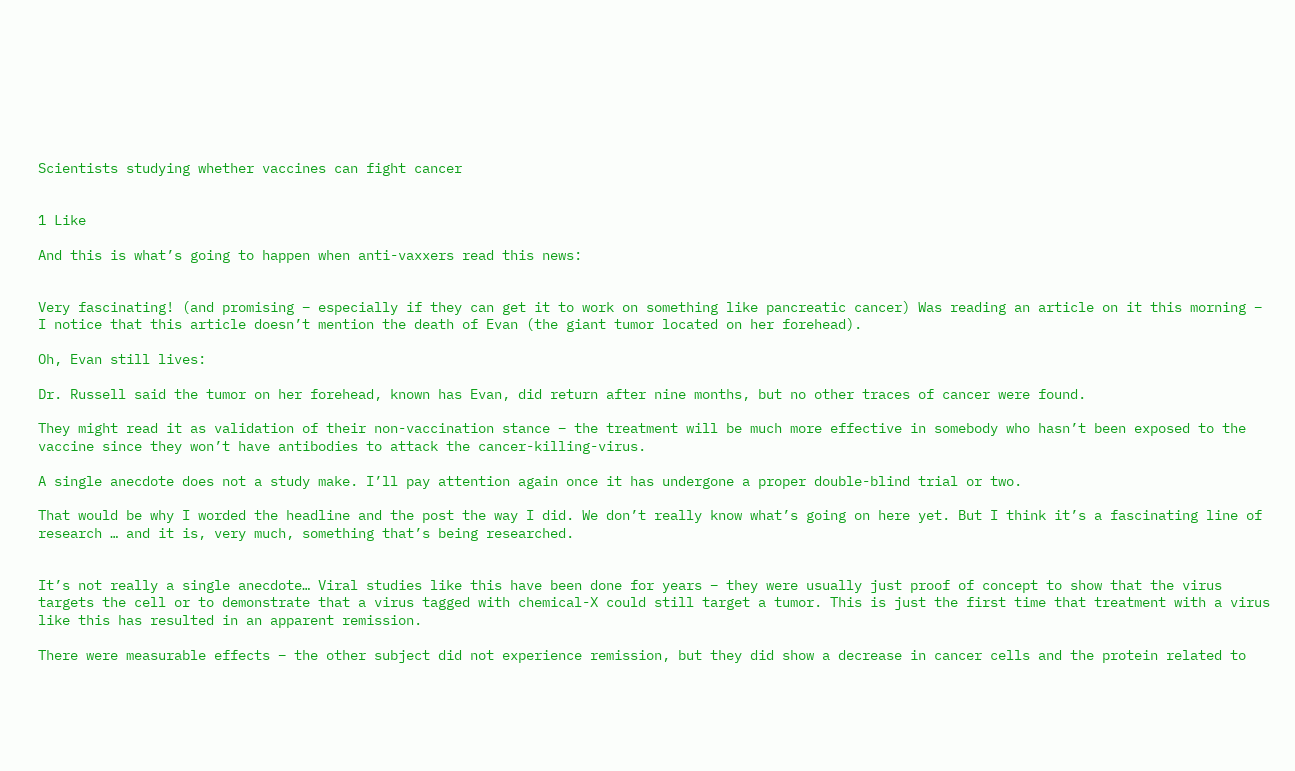Scientists studying whether vaccines can fight cancer


1 Like

And this is what’s going to happen when anti-vaxxers read this news:


Very fascinating! (and promising – especially if they can get it to work on something like pancreatic cancer) Was reading an article on it this morning – I notice that this article doesn’t mention the death of Evan (the giant tumor located on her forehead).

Oh, Evan still lives:

Dr. Russell said the tumor on her forehead, known has Evan, did return after nine months, but no other traces of cancer were found.

They might read it as validation of their non-vaccination stance – the treatment will be much more effective in somebody who hasn’t been exposed to the vaccine since they won’t have antibodies to attack the cancer-killing-virus.

A single anecdote does not a study make. I’ll pay attention again once it has undergone a proper double-blind trial or two.

That would be why I worded the headline and the post the way I did. We don’t really know what’s going on here yet. But I think it’s a fascinating line of research … and it is, very much, something that’s being researched.


It’s not really a single anecdote… Viral studies like this have been done for years – they were usually just proof of concept to show that the virus targets the cell or to demonstrate that a virus tagged with chemical-X could still target a tumor. This is just the first time that treatment with a virus like this has resulted in an apparent remission.

There were measurable effects – the other subject did not experience remission, but they did show a decrease in cancer cells and the protein related to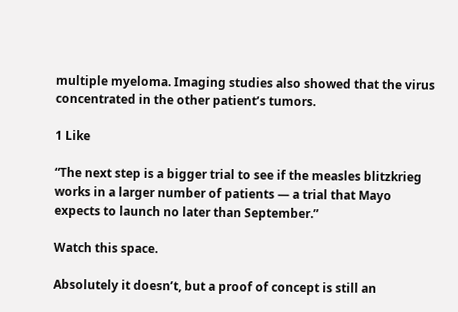multiple myeloma. Imaging studies also showed that the virus concentrated in the other patient’s tumors.

1 Like

“The next step is a bigger trial to see if the measles blitzkrieg works in a larger number of patients — a trial that Mayo expects to launch no later than September.”

Watch this space.

Absolutely it doesn’t, but a proof of concept is still an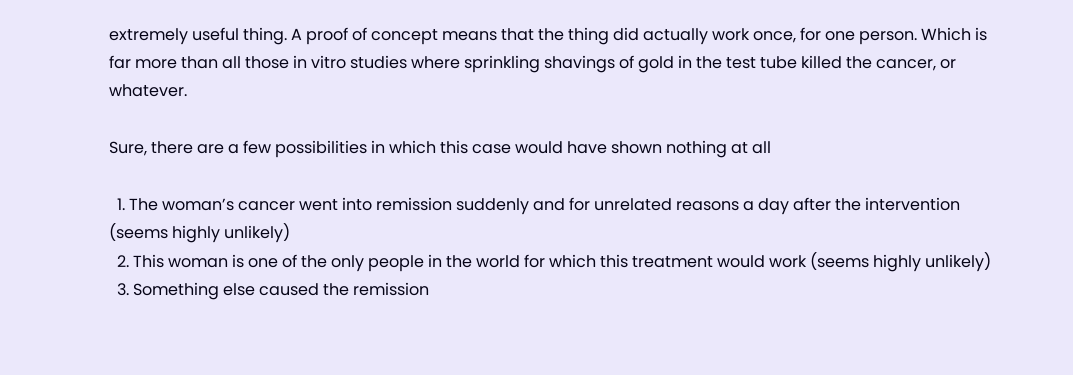extremely useful thing. A proof of concept means that the thing did actually work once, for one person. Which is far more than all those in vitro studies where sprinkling shavings of gold in the test tube killed the cancer, or whatever.

Sure, there are a few possibilities in which this case would have shown nothing at all

  1. The woman’s cancer went into remission suddenly and for unrelated reasons a day after the intervention (seems highly unlikely)
  2. This woman is one of the only people in the world for which this treatment would work (seems highly unlikely)
  3. Something else caused the remission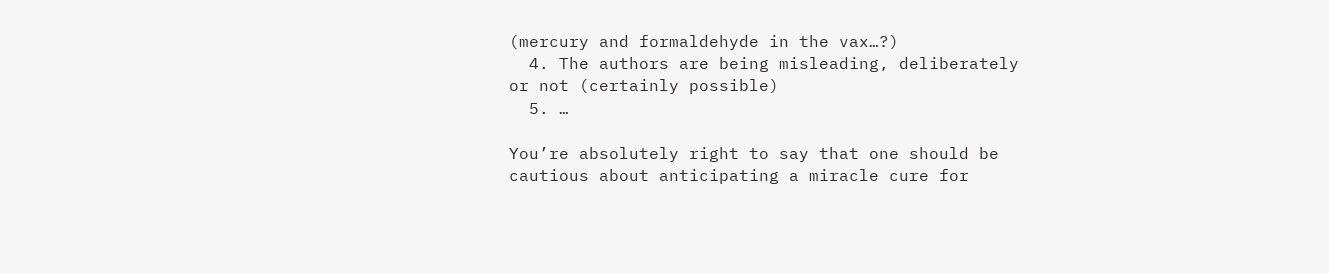(mercury and formaldehyde in the vax…?)
  4. The authors are being misleading, deliberately or not (certainly possible)
  5. …

You’re absolutely right to say that one should be cautious about anticipating a miracle cure for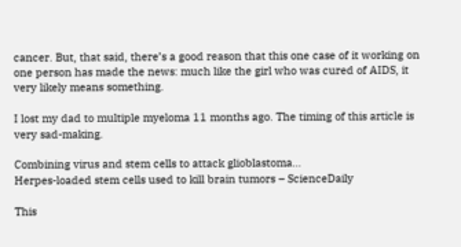cancer. But, that said, there’s a good reason that this one case of it working on one person has made the news: much like the girl who was cured of AIDS, it very likely means something.

I lost my dad to multiple myeloma 11 months ago. The timing of this article is very sad-making.

Combining virus and stem cells to attack glioblastoma…
Herpes-loaded stem cells used to kill brain tumors – ScienceDaily

This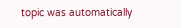topic was automatically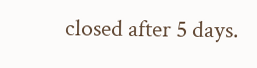closed after 5 days.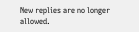New replies are no longer allowed.